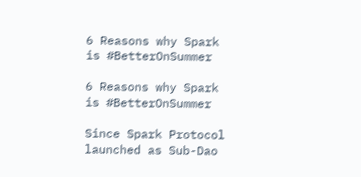6 Reasons why Spark is #BetterOnSummer

6 Reasons why Spark is #BetterOnSummer

Since Spark Protocol launched as Sub-Dao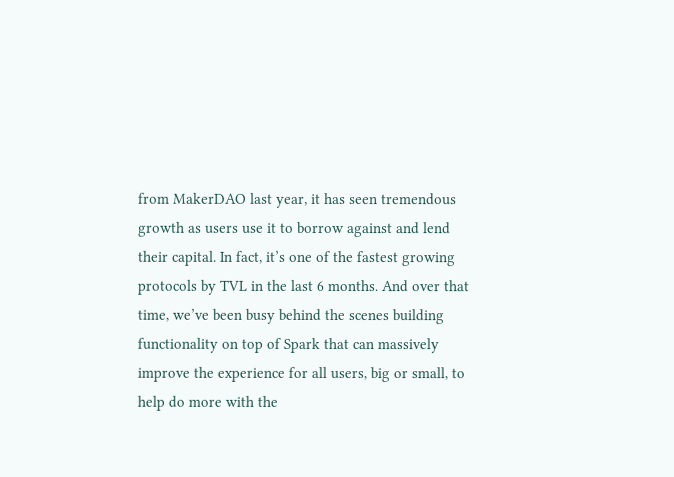from MakerDAO last year, it has seen tremendous growth as users use it to borrow against and lend their capital. In fact, it’s one of the fastest growing protocols by TVL in the last 6 months. And over that time, we’ve been busy behind the scenes building functionality on top of Spark that can massively improve the experience for all users, big or small, to help do more with the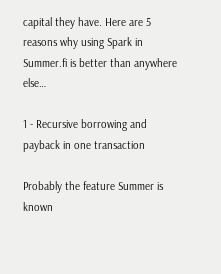capital they have. Here are 5 reasons why using Spark in Summer.fi is better than anywhere else…

1 - Recursive borrowing and payback in one transaction

Probably the feature Summer is known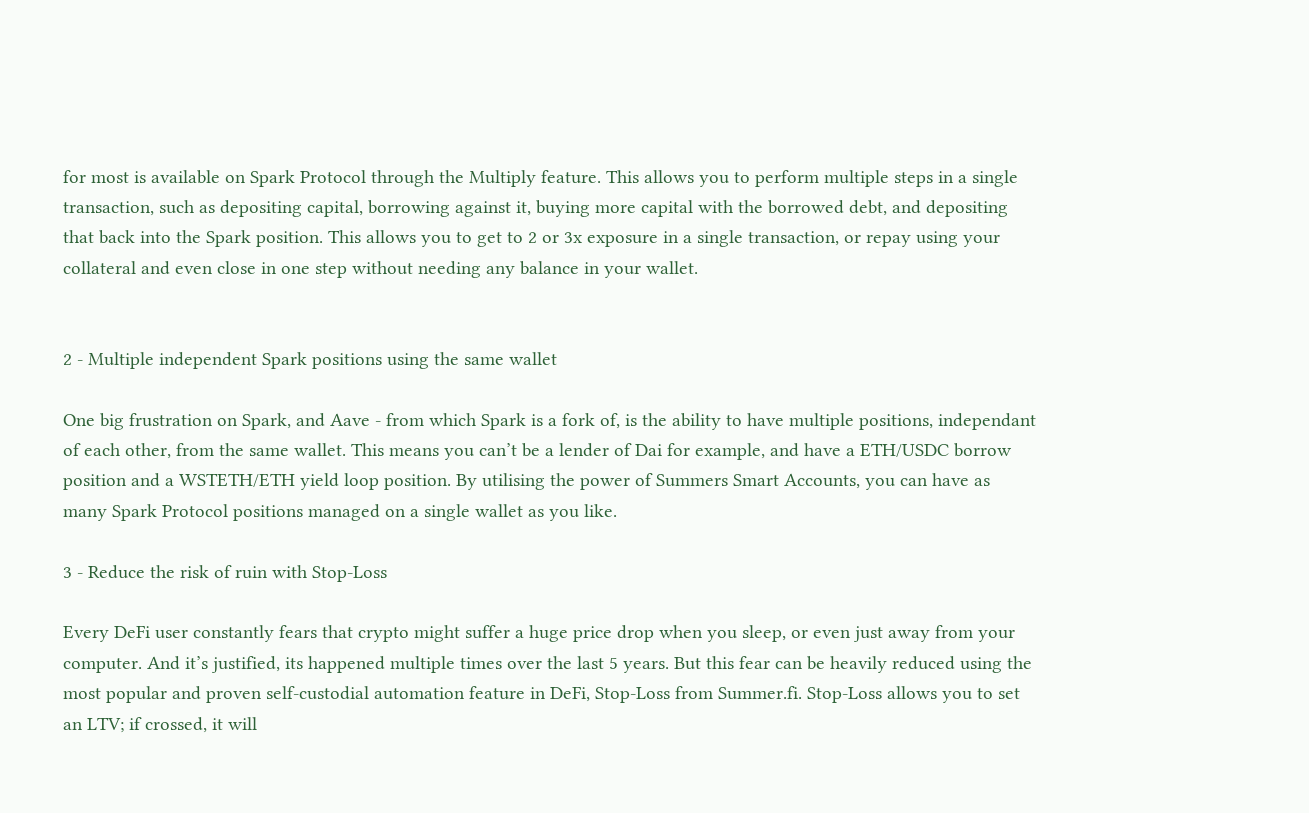for most is available on Spark Protocol through the Multiply feature. This allows you to perform multiple steps in a single transaction, such as depositing capital, borrowing against it, buying more capital with the borrowed debt, and depositing that back into the Spark position. This allows you to get to 2 or 3x exposure in a single transaction, or repay using your collateral and even close in one step without needing any balance in your wallet.


2 - Multiple independent Spark positions using the same wallet

One big frustration on Spark, and Aave - from which Spark is a fork of, is the ability to have multiple positions, independant of each other, from the same wallet. This means you can’t be a lender of Dai for example, and have a ETH/USDC borrow position and a WSTETH/ETH yield loop position. By utilising the power of Summers Smart Accounts, you can have as many Spark Protocol positions managed on a single wallet as you like.

3 - Reduce the risk of ruin with Stop-Loss

Every DeFi user constantly fears that crypto might suffer a huge price drop when you sleep, or even just away from your computer. And it’s justified, its happened multiple times over the last 5 years. But this fear can be heavily reduced using the most popular and proven self-custodial automation feature in DeFi, Stop-Loss from Summer.fi. Stop-Loss allows you to set an LTV; if crossed, it will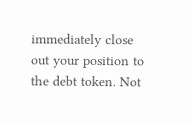immediately close out your position to the debt token. Not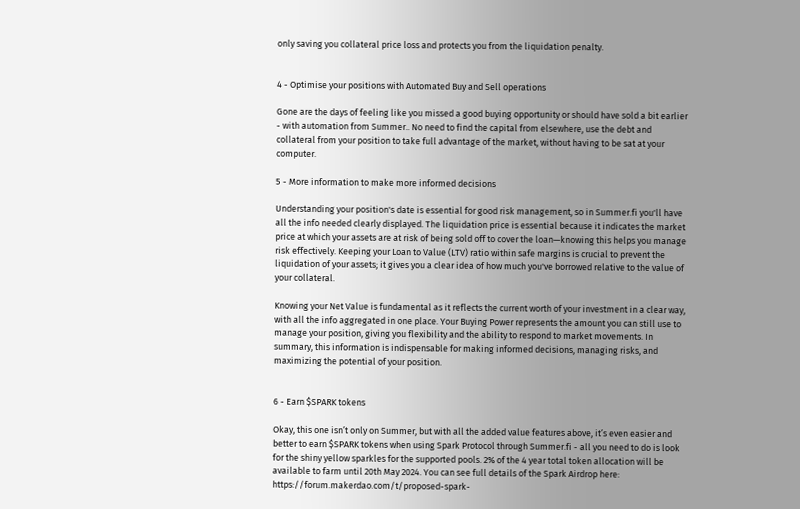only saving you collateral price loss and protects you from the liquidation penalty.


4 - Optimise your positions with Automated Buy and Sell operations

Gone are the days of feeling like you missed a good buying opportunity or should have sold a bit earlier - with automation from Summer.. No need to find the capital from elsewhere, use the debt and collateral from your position to take full advantage of the market, without having to be sat at your computer.

5 - More information to make more informed decisions

Understanding your position's date is essential for good risk management, so in Summer.fi you'll have all the info needed clearly displayed. The liquidation price is essential because it indicates the market price at which your assets are at risk of being sold off to cover the loan—knowing this helps you manage risk effectively. Keeping your Loan to Value (LTV) ratio within safe margins is crucial to prevent the liquidation of your assets; it gives you a clear idea of how much you've borrowed relative to the value of your collateral.

Knowing your Net Value is fundamental as it reflects the current worth of your investment in a clear way, with all the info aggregated in one place. Your Buying Power represents the amount you can still use to manage your position, giving you flexibility and the ability to respond to market movements. In summary, this information is indispensable for making informed decisions, managing risks, and maximizing the potential of your position.


6 - Earn $SPARK tokens

Okay, this one isn’t only on Summer, but with all the added value features above, it’s even easier and better to earn $SPARK tokens when using Spark Protocol through Summer.fi - all you need to do is look for the shiny yellow sparkles for the supported pools. 2% of the 4 year total token allocation will be available to farm until 20th May 2024. You can see full details of the Spark Airdrop here: https://forum.makerdao.com/t/proposed-spark-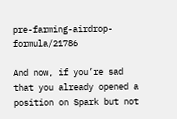pre-farming-airdrop-formula/21786

And now, if you’re sad that you already opened a position on Spark but not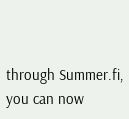through Summer.fi, you can now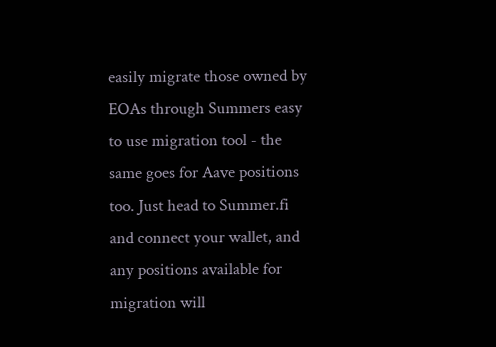easily migrate those owned by EOAs through Summers easy to use migration tool - the same goes for Aave positions too. Just head to Summer.fi and connect your wallet, and any positions available for migration will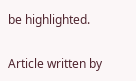be highlighted.

Article written by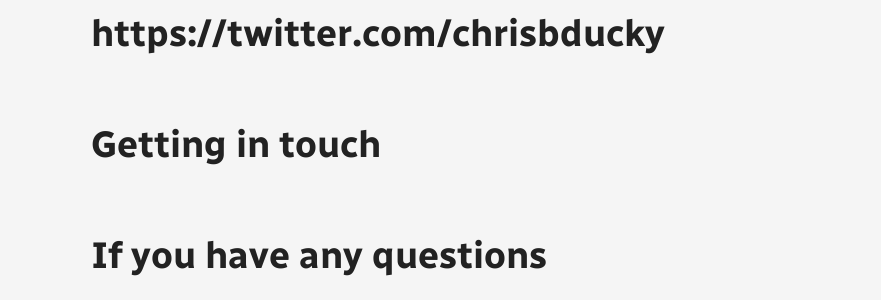https://twitter.com/chrisbducky

Getting in touch

If you have any questions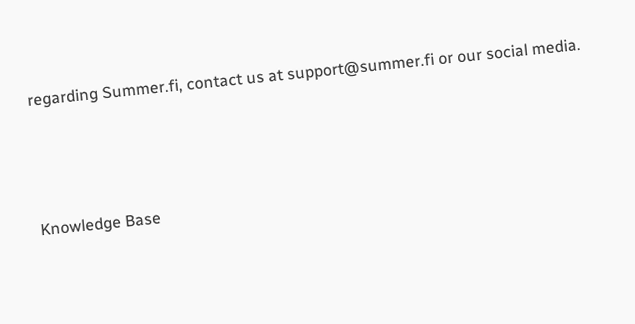regarding Summer.fi, contact us at support@summer.fi or our social media.




Knowledge Base